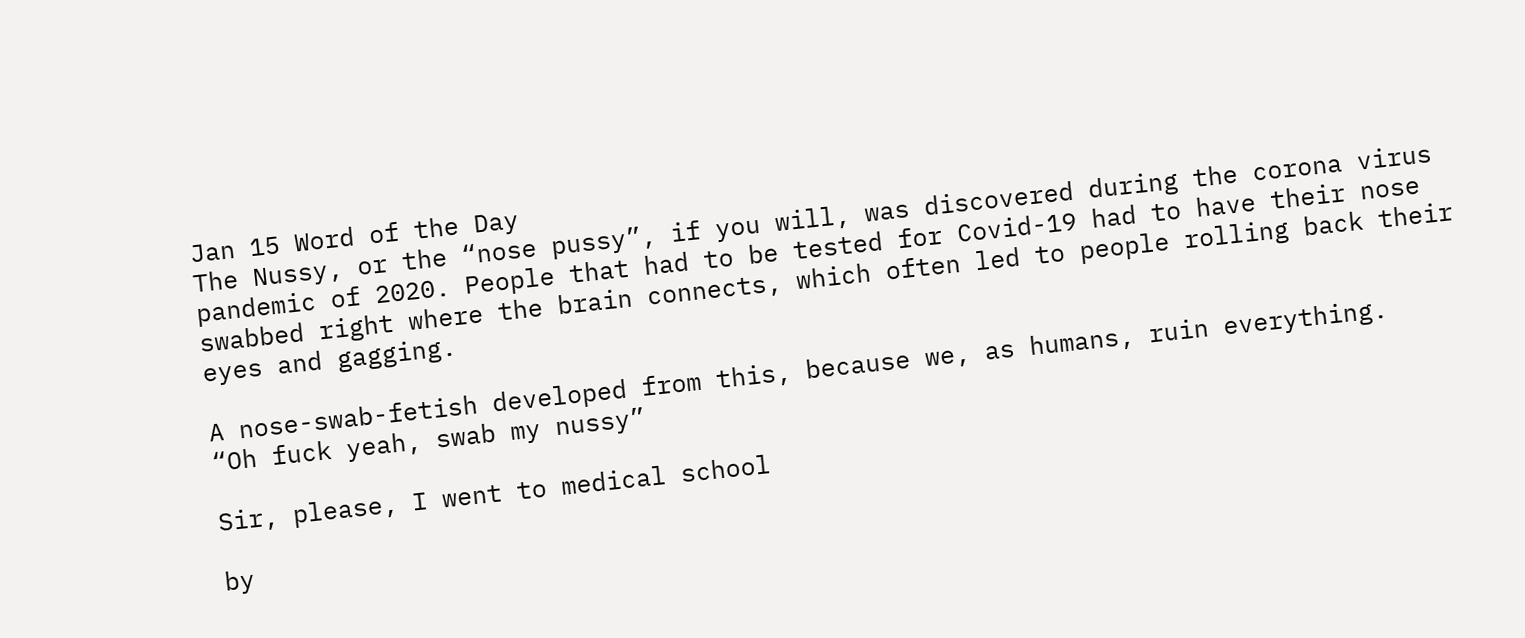Jan 15 Word of the Day
The Nussy, or the “nose pussy”, if you will, was discovered during the corona virus pandemic of 2020. People that had to be tested for Covid-19 had to have their nose swabbed right where the brain connects, which often led to people rolling back their eyes and gagging.

A nose-swab-fetish developed from this, because we, as humans, ruin everything.
“Oh fuck yeah, swab my nussy”

Sir, please, I went to medical school

by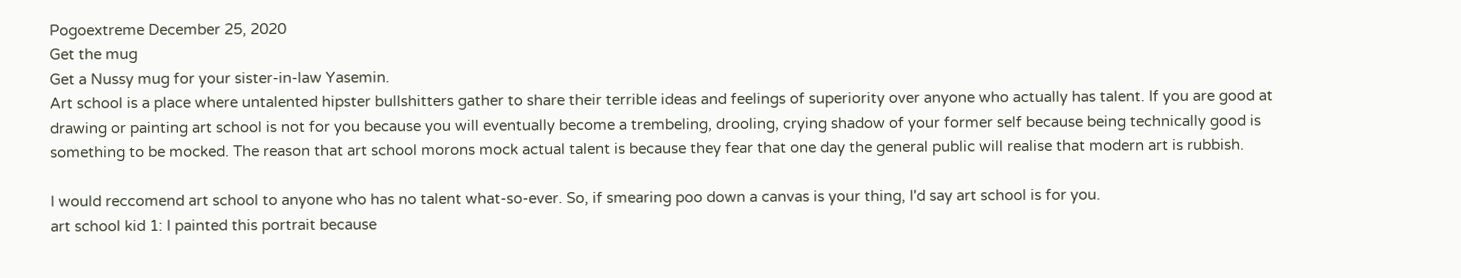Pogoextreme December 25, 2020
Get the mug
Get a Nussy mug for your sister-in-law Yasemin.
Art school is a place where untalented hipster bullshitters gather to share their terrible ideas and feelings of superiority over anyone who actually has talent. If you are good at drawing or painting art school is not for you because you will eventually become a trembeling, drooling, crying shadow of your former self because being technically good is something to be mocked. The reason that art school morons mock actual talent is because they fear that one day the general public will realise that modern art is rubbish.

I would reccomend art school to anyone who has no talent what-so-ever. So, if smearing poo down a canvas is your thing, I'd say art school is for you.
art school kid 1: I painted this portrait because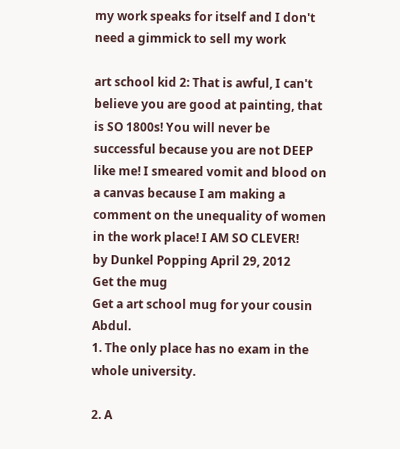my work speaks for itself and I don't need a gimmick to sell my work

art school kid 2: That is awful, I can't believe you are good at painting, that is SO 1800s! You will never be successful because you are not DEEP like me! I smeared vomit and blood on a canvas because I am making a comment on the unequality of women in the work place! I AM SO CLEVER!
by Dunkel Popping April 29, 2012
Get the mug
Get a art school mug for your cousin Abdul.
1. The only place has no exam in the whole university.

2. A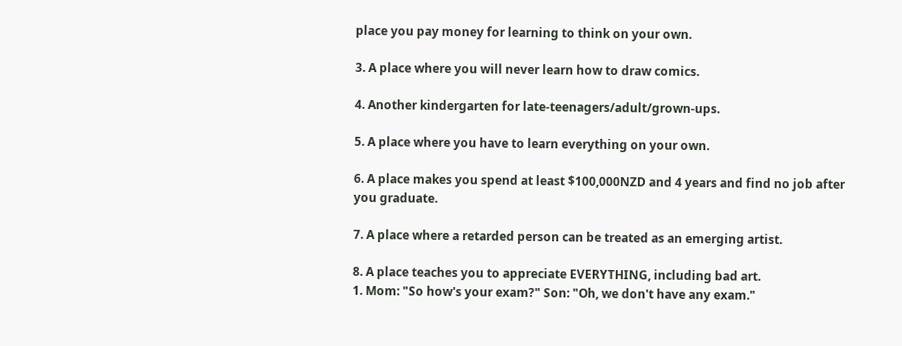place you pay money for learning to think on your own.

3. A place where you will never learn how to draw comics.

4. Another kindergarten for late-teenagers/adult/grown-ups.

5. A place where you have to learn everything on your own.

6. A place makes you spend at least $100,000NZD and 4 years and find no job after you graduate.

7. A place where a retarded person can be treated as an emerging artist.

8. A place teaches you to appreciate EVERYTHING, including bad art.
1. Mom: "So how's your exam?" Son: "Oh, we don't have any exam."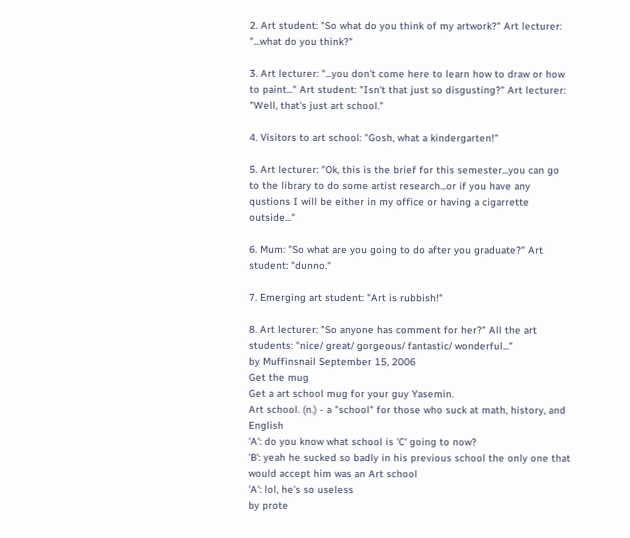2. Art student: "So what do you think of my artwork?" Art lecturer: "...what do you think?"

3. Art lecturer: "...you don't come here to learn how to draw or how to paint..." Art student: "Isn't that just so disgusting?" Art lecturer: "Well, that's just art school."

4. Visitors to art school: "Gosh, what a kindergarten!"

5. Art lecturer: "Ok, this is the brief for this semester...you can go to the library to do some artist research...or if you have any qustions I will be either in my office or having a cigarrette outside..."

6. Mum: "So what are you going to do after you graduate?" Art student: "dunno."

7. Emerging art student: "Art is rubbish!"

8. Art lecturer: "So anyone has comment for her?" All the art students: "nice/ great/ gorgeous/ fantastic/ wonderful..."
by Muffinsnail September 15, 2006
Get the mug
Get a art school mug for your guy Yasemin.
Art school. (n.) - a "school" for those who suck at math, history, and English
'A': do you know what school is 'C' going to now?
'B': yeah he sucked so badly in his previous school the only one that would accept him was an Art school
'A': lol, he's so useless
by prote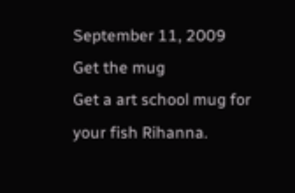September 11, 2009
Get the mug
Get a art school mug for your fish Rihanna.